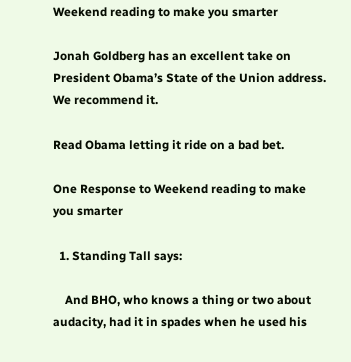Weekend reading to make you smarter

Jonah Goldberg has an excellent take on President Obama’s State of the Union address. We recommend it.

Read Obama letting it ride on a bad bet.

One Response to Weekend reading to make you smarter

  1. Standing Tall says:

    And BHO, who knows a thing or two about audacity, had it in spades when he used his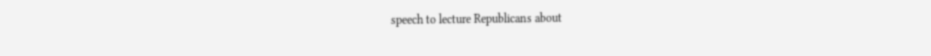speech to lecture Republicans about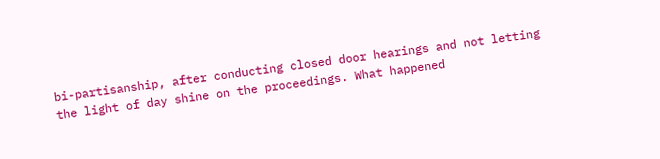bi-partisanship, after conducting closed door hearings and not letting the light of day shine on the proceedings. What happened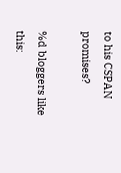to his CSPAN promises?

%d bloggers like this: